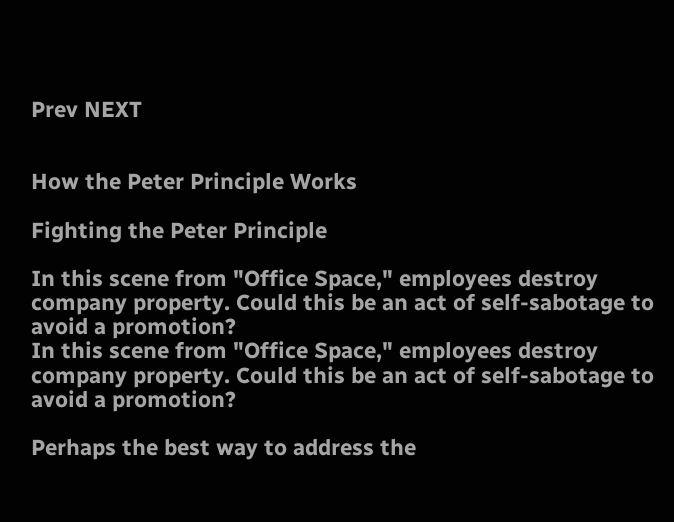Prev NEXT


How the Peter Principle Works

Fighting the Peter Principle

In this scene from "Office Space," employees destroy company property. Could this be an act of self-sabotage to avoid a promotion?
In this scene from "Office Space," employees destroy company property. Could this be an act of self-sabotage to avoid a promotion?

Perhaps the best way to address the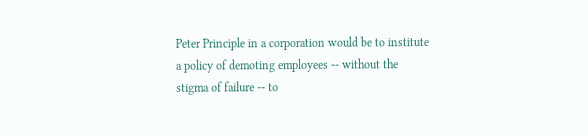Peter Principle in a corporation would be to institute a policy of demoting employees -- without the stigma of failure -- to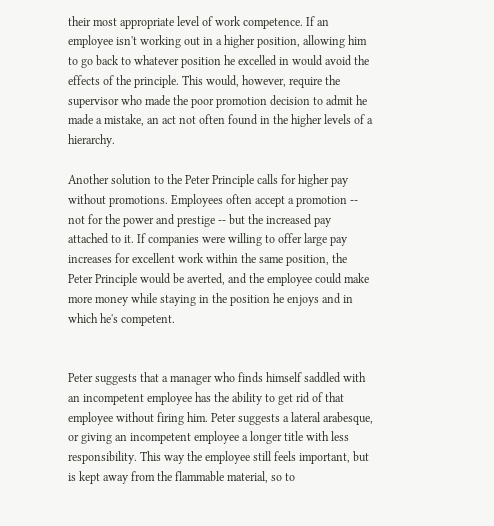their most appropriate level of work competence. If an employee isn't working out in a higher position, allowing him to go back to whatever position he excelled in would avoid the effects of the principle. This would, however, require the supervisor who made the poor promotion decision to admit he made a mistake, an act not often found in the higher levels of a hierarchy.

Another solution to the Peter Principle calls for higher pay without promotions. Employees often accept a promotion -- not for the power and prestige -- but the increased pay attached to it. If companies were willing to offer large pay increases for excellent work within the same position, the Peter Principle would be averted, and the employee could make more money while staying in the position he enjoys and in which he's competent.


Peter suggests that a manager who finds himself saddled with an incompetent employee has the ability to get rid of that employee without firing him. Peter suggests a lateral arabesque, or giving an incompetent employee a longer title with less responsibility. This way the employee still feels important, but is kept away from the flammable material, so to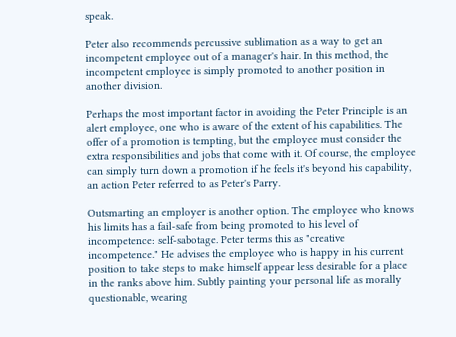speak.

Peter also recommends percussive sublimation as a way to get an incompetent employee out of a manager's hair. In this method, the incompetent employee is simply promoted to another position in another division.

Perhaps the most important factor in avoiding the Peter Principle is an alert employee, one who is aware of the extent of his capabilities. The offer of a promotion is tempting, but the employee must consider the extra responsibilities and jobs that come with it. Of course, the employee can simply turn down a promotion if he feels it's beyond his capability, an action Peter referred to as Peter's Parry.

Outsmarting an employer is another option. The employee who knows his limits has a fail-safe from being promoted to his level of incompetence: self-sabotage. Peter terms this as "creative incompetence." He advises the employee who is happy in his current position to take steps to make himself appear less desirable for a place in the ranks above him. Subtly painting your personal life as morally questionable, wearing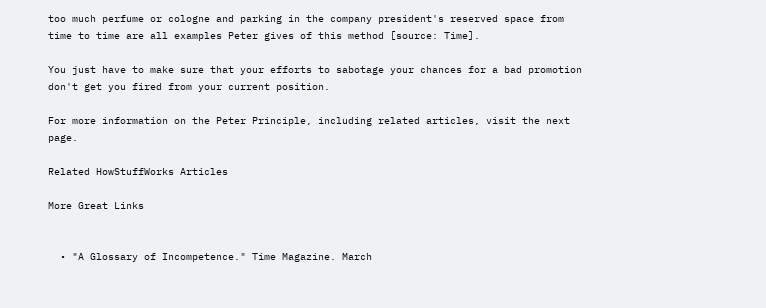too much perfume or cologne and parking in the company president's reserved space from time to time are all examples Peter gives of this method [source: Time].

You just have to make sure that your efforts to sabotage your chances for a bad promotion don't get you fired from your current position.

For more information on the Peter Principle, including related articles, visit the next page.

Related HowStuffWorks Articles

More Great Links


  • "A Glossary of Incompetence." Time Magazine. March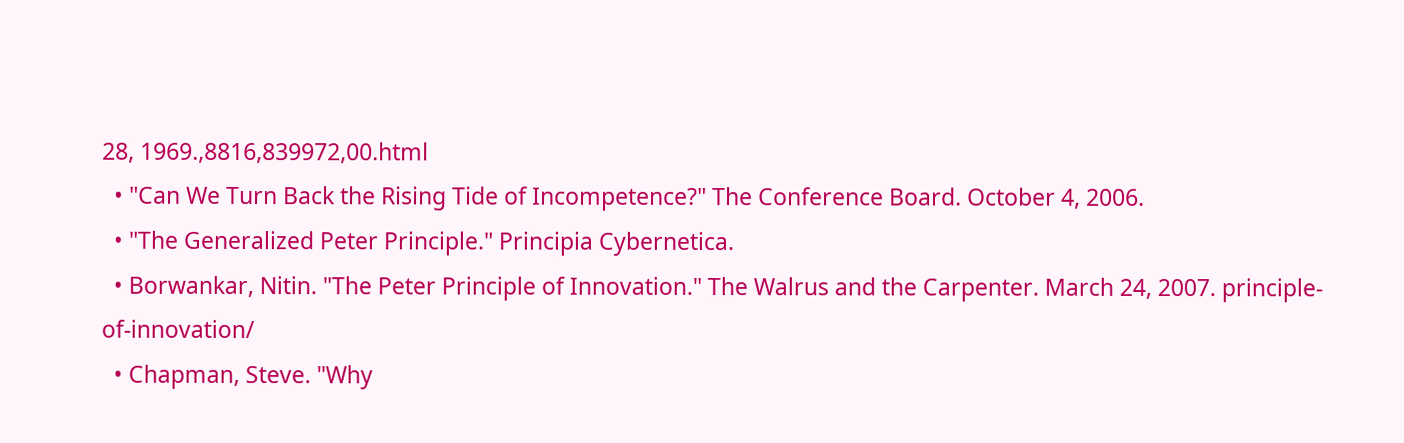28, 1969.,8816,839972,00.html
  • "Can We Turn Back the Rising Tide of Incompetence?" The Conference Board. October 4, 2006.
  • "The Generalized Peter Principle." Principia Cybernetica.
  • Borwankar, Nitin. "The Peter Principle of Innovation." The Walrus and the Carpenter. March 24, 2007. principle-of-innovation/
  • Chapman, Steve. "Why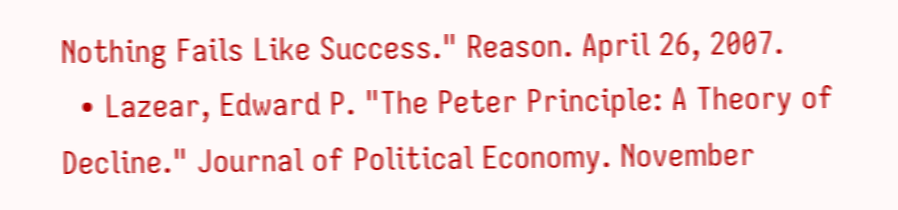Nothing Fails Like Success." Reason. April 26, 2007.
  • Lazear, Edward P. "The Peter Principle: A Theory of Decline." Journal of Political Economy. November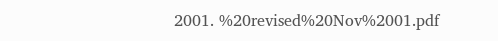2001. %20revised%20Nov%2001.pdf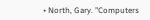• North, Gary. "Computers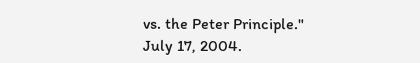vs. the Peter Principle." July 17, 2004.